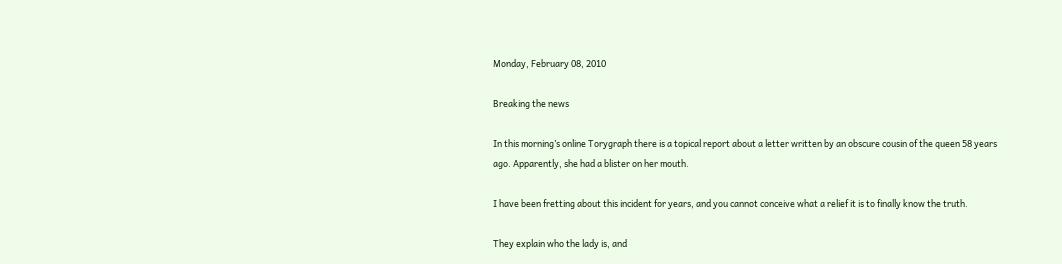Monday, February 08, 2010

Breaking the news

In this morning’s online Torygraph there is a topical report about a letter written by an obscure cousin of the queen 58 years ago. Apparently, she had a blister on her mouth.

I have been fretting about this incident for years, and you cannot conceive what a relief it is to finally know the truth.

They explain who the lady is, and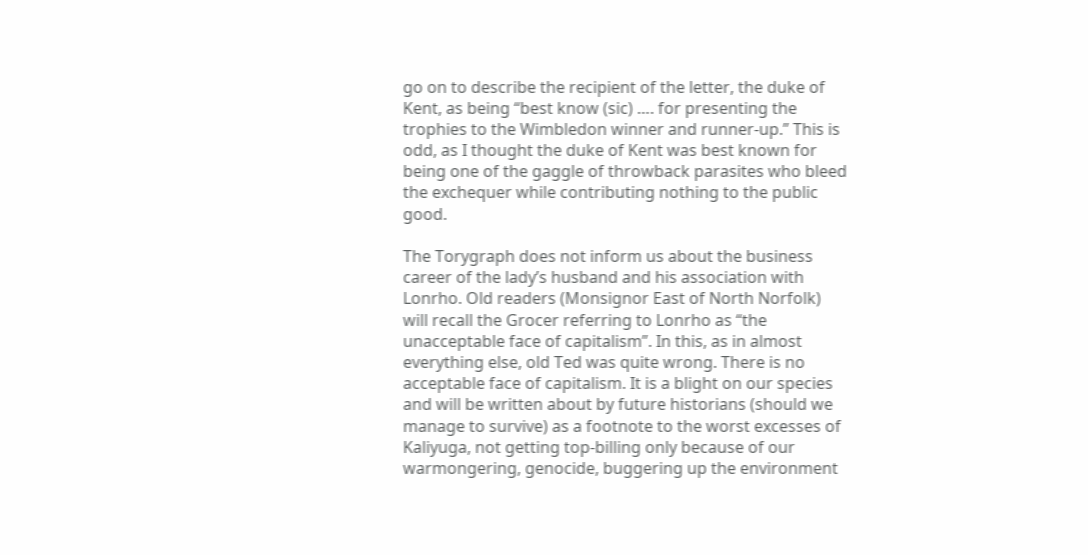go on to describe the recipient of the letter, the duke of Kent, as being “best know (sic) …. for presenting the trophies to the Wimbledon winner and runner-up.” This is odd, as I thought the duke of Kent was best known for being one of the gaggle of throwback parasites who bleed the exchequer while contributing nothing to the public good.

The Torygraph does not inform us about the business career of the lady’s husband and his association with Lonrho. Old readers (Monsignor East of North Norfolk) will recall the Grocer referring to Lonrho as “the unacceptable face of capitalism”. In this, as in almost everything else, old Ted was quite wrong. There is no acceptable face of capitalism. It is a blight on our species and will be written about by future historians (should we manage to survive) as a footnote to the worst excesses of Kaliyuga, not getting top-billing only because of our warmongering, genocide, buggering up the environment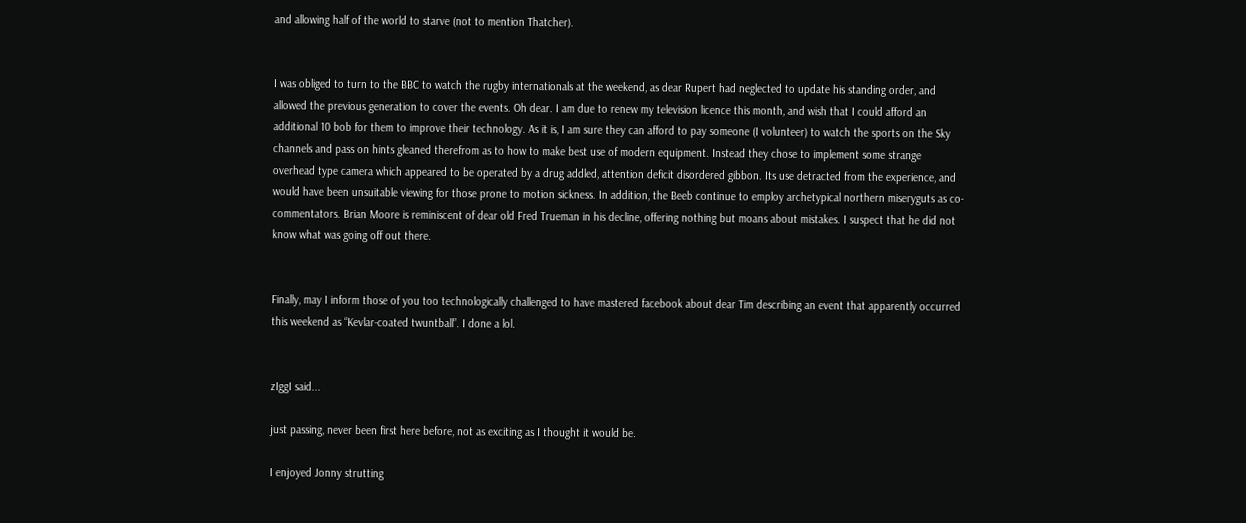and allowing half of the world to starve (not to mention Thatcher).


I was obliged to turn to the BBC to watch the rugby internationals at the weekend, as dear Rupert had neglected to update his standing order, and allowed the previous generation to cover the events. Oh dear. I am due to renew my television licence this month, and wish that I could afford an additional 10 bob for them to improve their technology. As it is, I am sure they can afford to pay someone (I volunteer) to watch the sports on the Sky channels and pass on hints gleaned therefrom as to how to make best use of modern equipment. Instead they chose to implement some strange overhead type camera which appeared to be operated by a drug addled, attention deficit disordered gibbon. Its use detracted from the experience, and would have been unsuitable viewing for those prone to motion sickness. In addition, the Beeb continue to employ archetypical northern miseryguts as co-commentators. Brian Moore is reminiscent of dear old Fred Trueman in his decline, offering nothing but moans about mistakes. I suspect that he did not know what was going off out there.


Finally, may I inform those of you too technologically challenged to have mastered facebook about dear Tim describing an event that apparently occurred this weekend as “Kevlar-coated twuntball”. I done a lol.


zIggI said...

just passing, never been first here before, not as exciting as I thought it would be.

I enjoyed Jonny strutting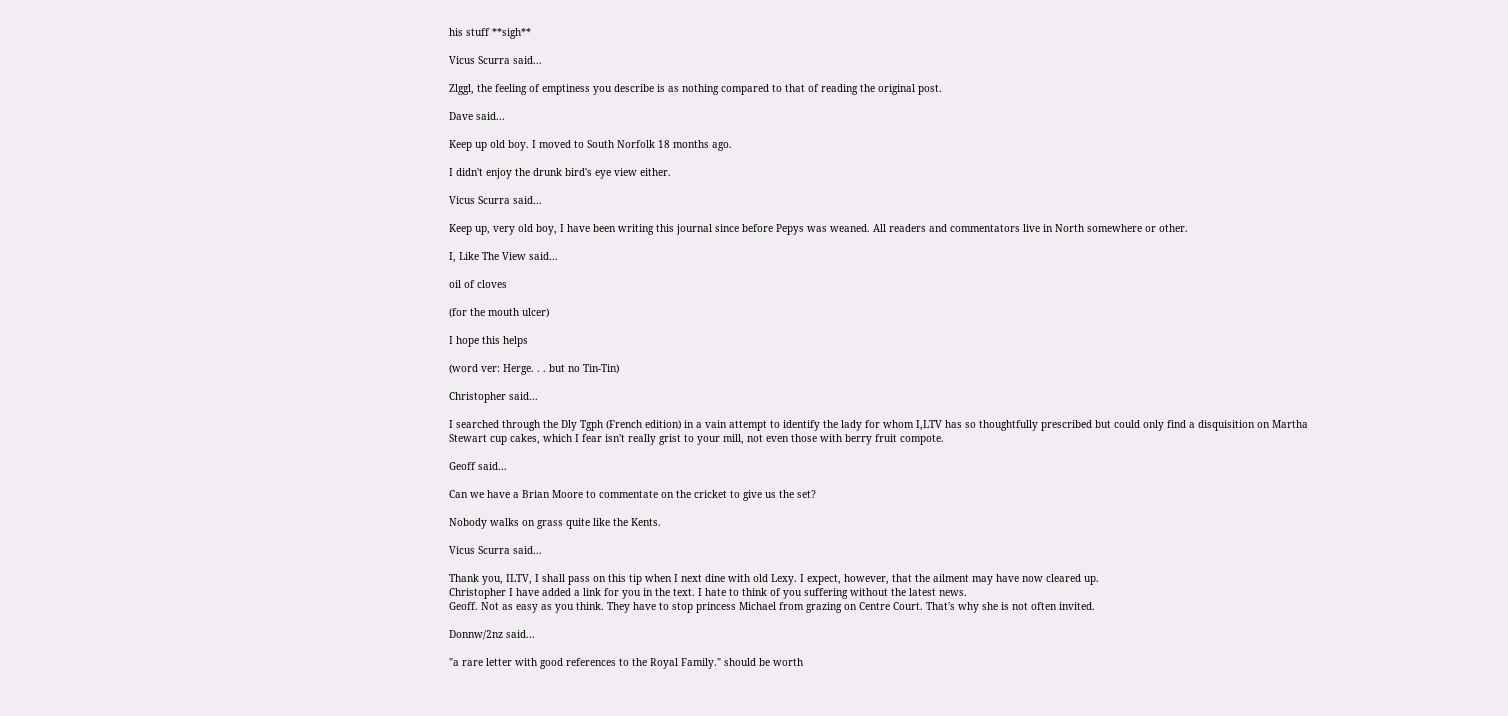his stuff **sigh**

Vicus Scurra said...

Zlggl, the feeling of emptiness you describe is as nothing compared to that of reading the original post.

Dave said...

Keep up old boy. I moved to South Norfolk 18 months ago.

I didn't enjoy the drunk bird's eye view either.

Vicus Scurra said...

Keep up, very old boy, I have been writing this journal since before Pepys was weaned. All readers and commentators live in North somewhere or other.

I, Like The View said...

oil of cloves

(for the mouth ulcer)

I hope this helps

(word ver: Herge. . . but no Tin-Tin)

Christopher said...

I searched through the Dly Tgph (French edition) in a vain attempt to identify the lady for whom I,LTV has so thoughtfully prescribed but could only find a disquisition on Martha Stewart cup cakes, which I fear isn't really grist to your mill, not even those with berry fruit compote.

Geoff said...

Can we have a Brian Moore to commentate on the cricket to give us the set?

Nobody walks on grass quite like the Kents.

Vicus Scurra said...

Thank you, ILTV, I shall pass on this tip when I next dine with old Lexy. I expect, however, that the ailment may have now cleared up.
Christopher I have added a link for you in the text. I hate to think of you suffering without the latest news.
Geoff. Not as easy as you think. They have to stop princess Michael from grazing on Centre Court. That's why she is not often invited.

Donnw/2nz said...

"a rare letter with good references to the Royal Family." should be worth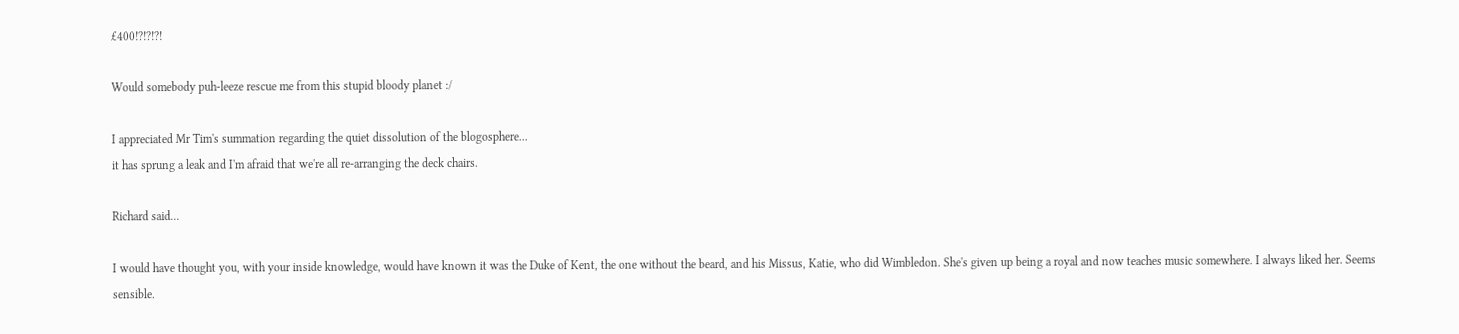£400!?!?!?!

Would somebody puh-leeze rescue me from this stupid bloody planet :/

I appreciated Mr Tim's summation regarding the quiet dissolution of the blogosphere...
it has sprung a leak and I'm afraid that we're all re-arranging the deck chairs.

Richard said...

I would have thought you, with your inside knowledge, would have known it was the Duke of Kent, the one without the beard, and his Missus, Katie, who did Wimbledon. She's given up being a royal and now teaches music somewhere. I always liked her. Seems sensible.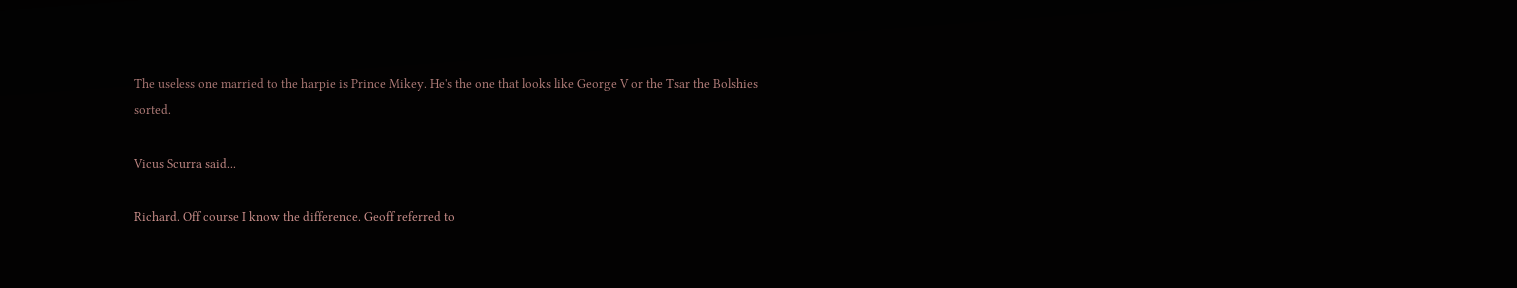The useless one married to the harpie is Prince Mikey. He's the one that looks like George V or the Tsar the Bolshies sorted.

Vicus Scurra said...

Richard. Off course I know the difference. Geoff referred to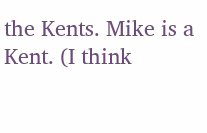the Kents. Mike is a Kent. (I think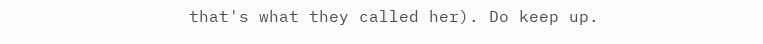that's what they called her). Do keep up.